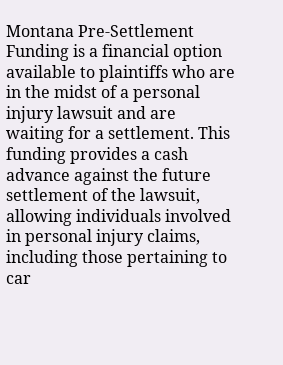Montana Pre-Settlement Funding is a financial option available to plaintiffs who are in the midst of a personal injury lawsuit and are waiting for a settlement. This funding provides a cash advance against the future settlement of the lawsuit, allowing individuals involved in personal injury claims, including those pertaining to car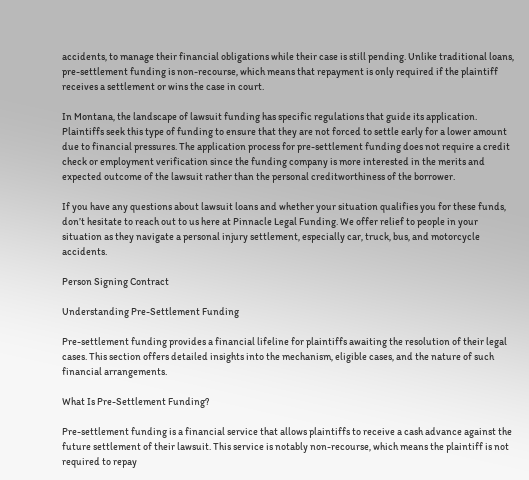accidents, to manage their financial obligations while their case is still pending. Unlike traditional loans, pre-settlement funding is non-recourse, which means that repayment is only required if the plaintiff receives a settlement or wins the case in court.

In Montana, the landscape of lawsuit funding has specific regulations that guide its application. Plaintiffs seek this type of funding to ensure that they are not forced to settle early for a lower amount due to financial pressures. The application process for pre-settlement funding does not require a credit check or employment verification since the funding company is more interested in the merits and expected outcome of the lawsuit rather than the personal creditworthiness of the borrower.

If you have any questions about lawsuit loans and whether your situation qualifies you for these funds, don’t hesitate to reach out to us here at Pinnacle Legal Funding. We offer relief to people in your situation as they navigate a personal injury settlement, especially car, truck, bus, and motorcycle accidents.

Person Signing Contract

Understanding Pre-Settlement Funding

Pre-settlement funding provides a financial lifeline for plaintiffs awaiting the resolution of their legal cases. This section offers detailed insights into the mechanism, eligible cases, and the nature of such financial arrangements.

What Is Pre-Settlement Funding?

Pre-settlement funding is a financial service that allows plaintiffs to receive a cash advance against the future settlement of their lawsuit. This service is notably non-recourse, which means the plaintiff is not required to repay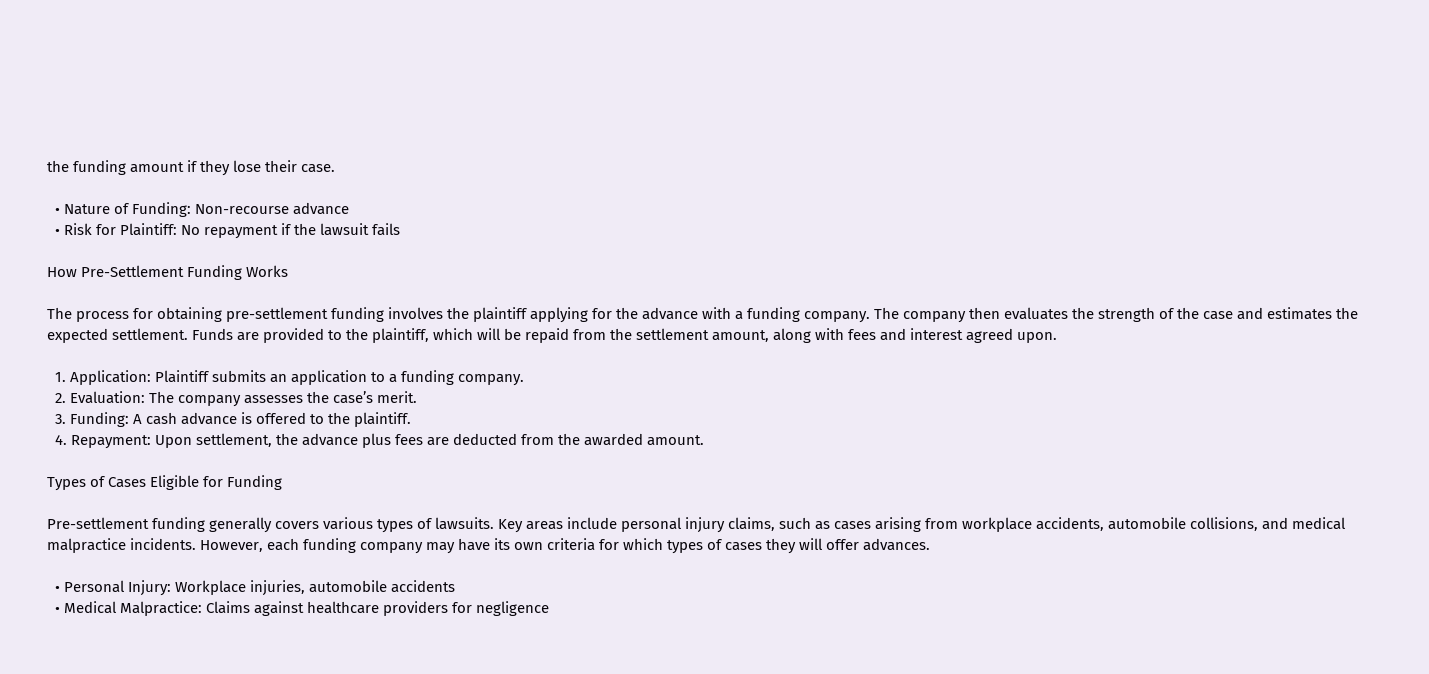the funding amount if they lose their case.

  • Nature of Funding: Non-recourse advance
  • Risk for Plaintiff: No repayment if the lawsuit fails

How Pre-Settlement Funding Works

The process for obtaining pre-settlement funding involves the plaintiff applying for the advance with a funding company. The company then evaluates the strength of the case and estimates the expected settlement. Funds are provided to the plaintiff, which will be repaid from the settlement amount, along with fees and interest agreed upon.

  1. Application: Plaintiff submits an application to a funding company.
  2. Evaluation: The company assesses the case’s merit.
  3. Funding: A cash advance is offered to the plaintiff.
  4. Repayment: Upon settlement, the advance plus fees are deducted from the awarded amount.

Types of Cases Eligible for Funding

Pre-settlement funding generally covers various types of lawsuits. Key areas include personal injury claims, such as cases arising from workplace accidents, automobile collisions, and medical malpractice incidents. However, each funding company may have its own criteria for which types of cases they will offer advances.

  • Personal Injury: Workplace injuries, automobile accidents
  • Medical Malpractice: Claims against healthcare providers for negligence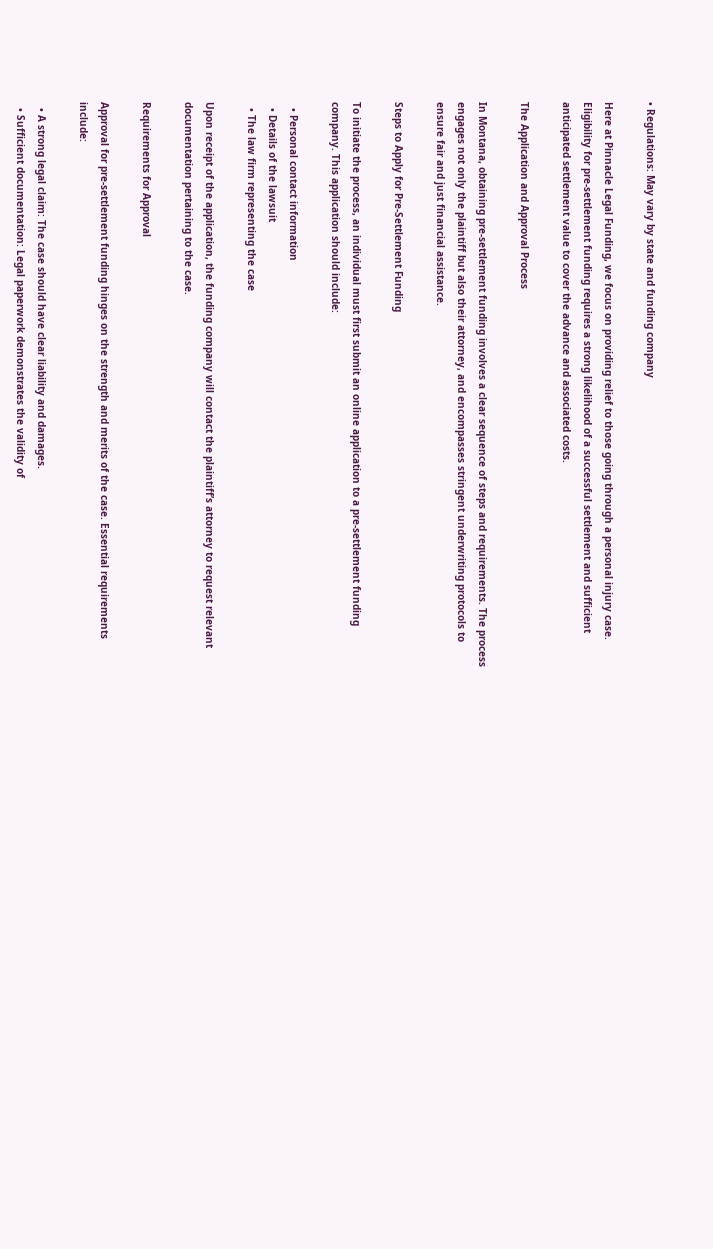• Regulations: May vary by state and funding company

Here at Pinnacle Legal Funding, we focus on providing relief to those going through a personal injury case. Eligibility for pre-settlement funding requires a strong likelihood of a successful settlement and sufficient anticipated settlement value to cover the advance and associated costs.

The Application and Approval Process

In Montana, obtaining pre-settlement funding involves a clear sequence of steps and requirements. The process engages not only the plaintiff but also their attorney, and encompasses stringent underwriting protocols to ensure fair and just financial assistance.

Steps to Apply for Pre-Settlement Funding

To initiate the process, an individual must first submit an online application to a pre-settlement funding company. This application should include:

  • Personal contact information
  • Details of the lawsuit
  • The law firm representing the case

Upon receipt of the application, the funding company will contact the plaintiff’s attorney to request relevant documentation pertaining to the case.

Requirements for Approval

Approval for pre-settlement funding hinges on the strength and merits of the case. Essential requirements include:

  • A strong legal claim: The case should have clear liability and damages.
  • Sufficient documentation: Legal paperwork demonstrates the validity of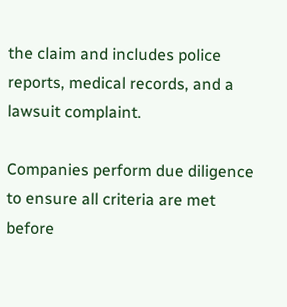the claim and includes police reports, medical records, and a lawsuit complaint.

Companies perform due diligence to ensure all criteria are met before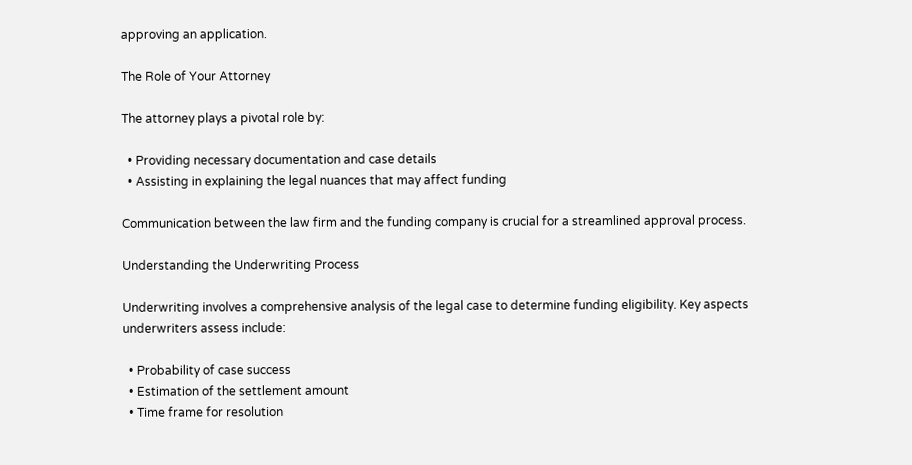approving an application.

The Role of Your Attorney

The attorney plays a pivotal role by:

  • Providing necessary documentation and case details
  • Assisting in explaining the legal nuances that may affect funding

Communication between the law firm and the funding company is crucial for a streamlined approval process.

Understanding the Underwriting Process

Underwriting involves a comprehensive analysis of the legal case to determine funding eligibility. Key aspects underwriters assess include:

  • Probability of case success
  • Estimation of the settlement amount
  • Time frame for resolution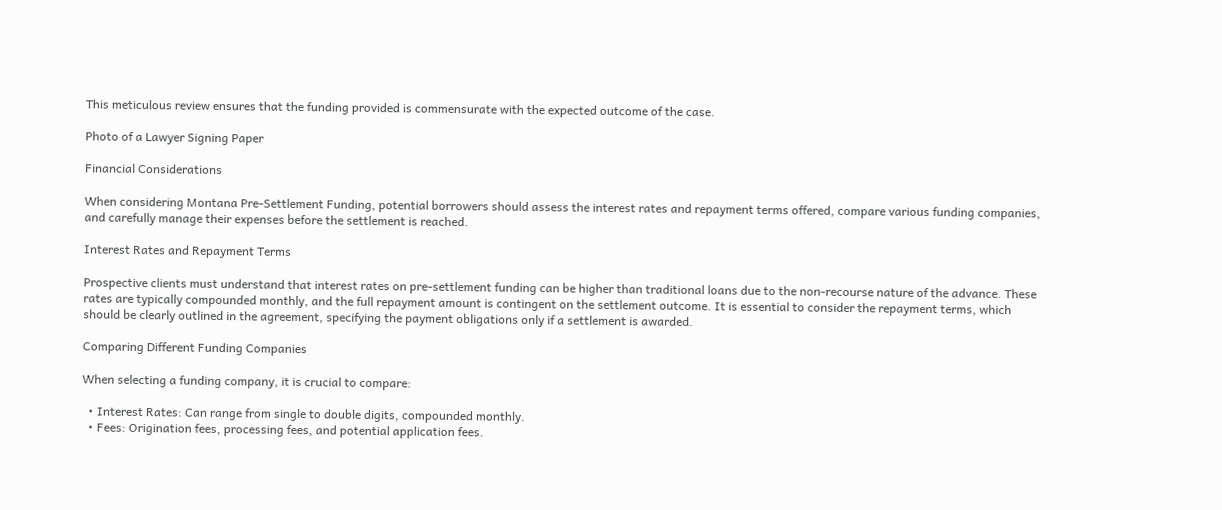This meticulous review ensures that the funding provided is commensurate with the expected outcome of the case.

Photo of a Lawyer Signing Paper

Financial Considerations

When considering Montana Pre-Settlement Funding, potential borrowers should assess the interest rates and repayment terms offered, compare various funding companies, and carefully manage their expenses before the settlement is reached.

Interest Rates and Repayment Terms

Prospective clients must understand that interest rates on pre-settlement funding can be higher than traditional loans due to the non-recourse nature of the advance. These rates are typically compounded monthly, and the full repayment amount is contingent on the settlement outcome. It is essential to consider the repayment terms, which should be clearly outlined in the agreement, specifying the payment obligations only if a settlement is awarded.

Comparing Different Funding Companies

When selecting a funding company, it is crucial to compare:

  • Interest Rates: Can range from single to double digits, compounded monthly.
  • Fees: Origination fees, processing fees, and potential application fees.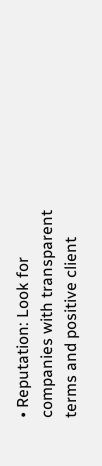• Reputation: Look for companies with transparent terms and positive client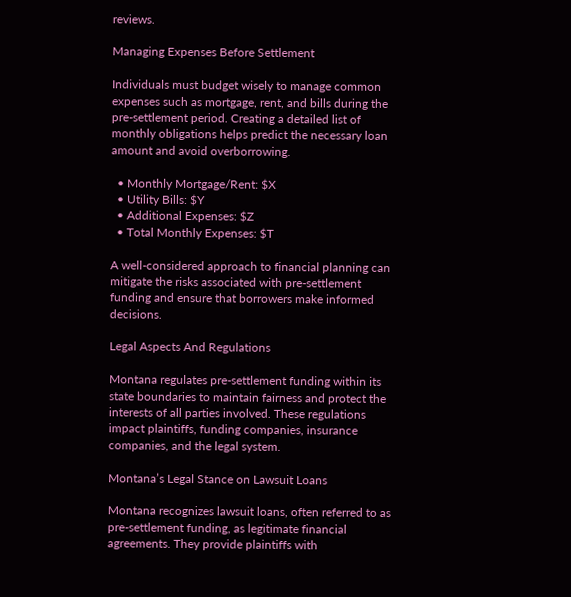reviews.

Managing Expenses Before Settlement

Individuals must budget wisely to manage common expenses such as mortgage, rent, and bills during the pre-settlement period. Creating a detailed list of monthly obligations helps predict the necessary loan amount and avoid overborrowing.

  • Monthly Mortgage/Rent: $X
  • Utility Bills: $Y
  • Additional Expenses: $Z
  • Total Monthly Expenses: $T

A well-considered approach to financial planning can mitigate the risks associated with pre-settlement funding and ensure that borrowers make informed decisions.

Legal Aspects And Regulations

Montana regulates pre-settlement funding within its state boundaries to maintain fairness and protect the interests of all parties involved. These regulations impact plaintiffs, funding companies, insurance companies, and the legal system.

Montana’s Legal Stance on Lawsuit Loans

Montana recognizes lawsuit loans, often referred to as pre-settlement funding, as legitimate financial agreements. They provide plaintiffs with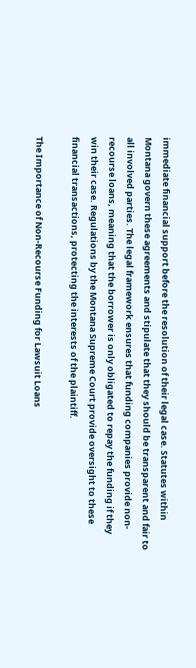immediate financial support before the resolution of their legal case. Statutes within Montana govern these agreements and stipulate that they should be transparent and fair to all involved parties. The legal framework ensures that funding companies provide non-recourse loans, meaning that the borrower is only obligated to repay the funding if they win their case. Regulations by the Montana Supreme Court provide oversight to these financial transactions, protecting the interests of the plaintiff.

The Importance of Non-Recourse Funding for Lawsuit Loans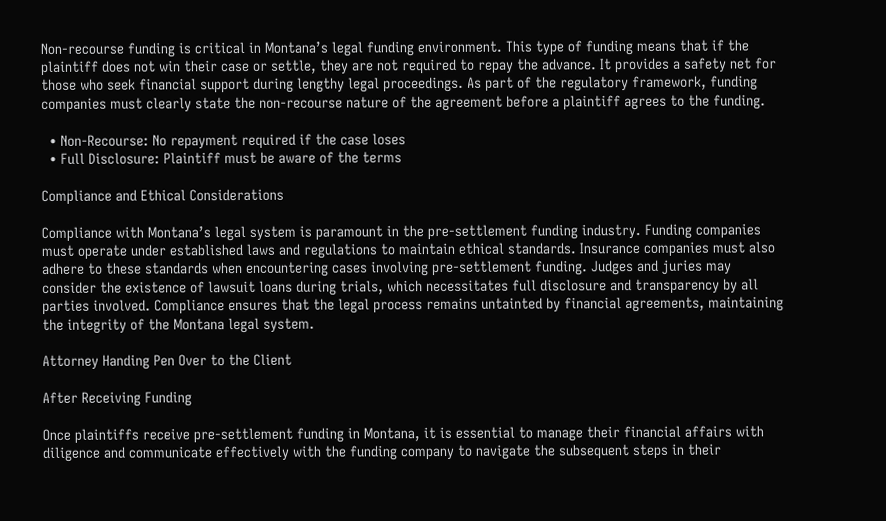Non-recourse funding is critical in Montana’s legal funding environment. This type of funding means that if the plaintiff does not win their case or settle, they are not required to repay the advance. It provides a safety net for those who seek financial support during lengthy legal proceedings. As part of the regulatory framework, funding companies must clearly state the non-recourse nature of the agreement before a plaintiff agrees to the funding.

  • Non-Recourse: No repayment required if the case loses
  • Full Disclosure: Plaintiff must be aware of the terms

Compliance and Ethical Considerations

Compliance with Montana’s legal system is paramount in the pre-settlement funding industry. Funding companies must operate under established laws and regulations to maintain ethical standards. Insurance companies must also adhere to these standards when encountering cases involving pre-settlement funding. Judges and juries may consider the existence of lawsuit loans during trials, which necessitates full disclosure and transparency by all parties involved. Compliance ensures that the legal process remains untainted by financial agreements, maintaining the integrity of the Montana legal system.

Attorney Handing Pen Over to the Client

After Receiving Funding

Once plaintiffs receive pre-settlement funding in Montana, it is essential to manage their financial affairs with diligence and communicate effectively with the funding company to navigate the subsequent steps in their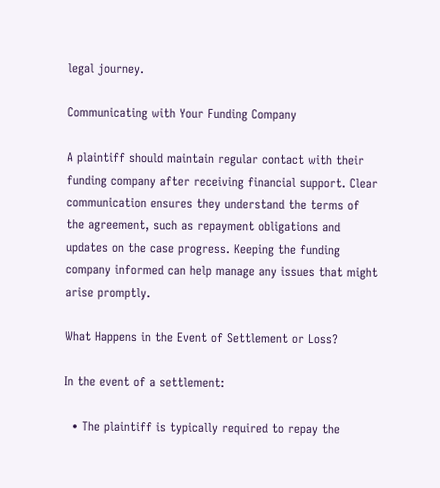legal journey.

Communicating with Your Funding Company

A plaintiff should maintain regular contact with their funding company after receiving financial support. Clear communication ensures they understand the terms of the agreement, such as repayment obligations and updates on the case progress. Keeping the funding company informed can help manage any issues that might arise promptly.

What Happens in the Event of Settlement or Loss?

In the event of a settlement:

  • The plaintiff is typically required to repay the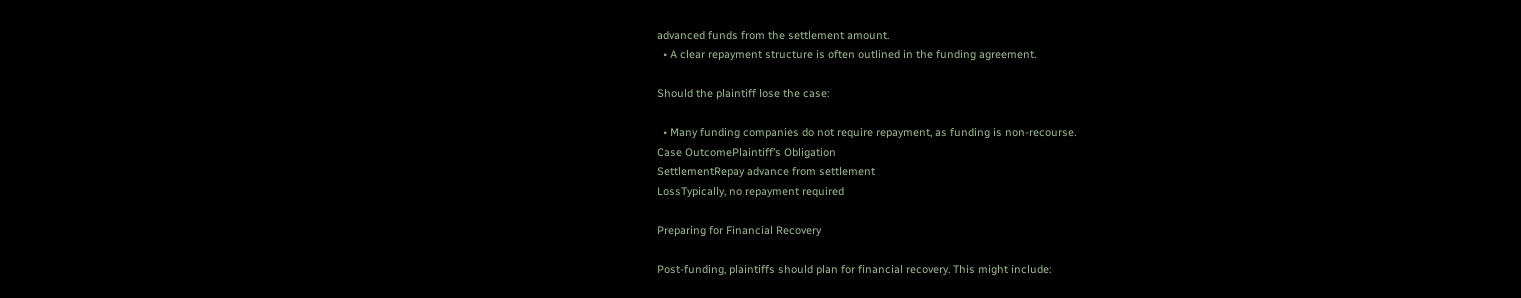advanced funds from the settlement amount.
  • A clear repayment structure is often outlined in the funding agreement.

Should the plaintiff lose the case:

  • Many funding companies do not require repayment, as funding is non-recourse.
Case OutcomePlaintiff’s Obligation
SettlementRepay advance from settlement
LossTypically, no repayment required

Preparing for Financial Recovery

Post-funding, plaintiffs should plan for financial recovery. This might include: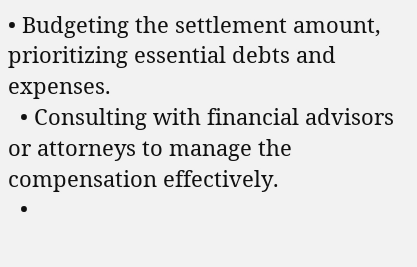• Budgeting the settlement amount, prioritizing essential debts and expenses.
  • Consulting with financial advisors or attorneys to manage the compensation effectively.
  •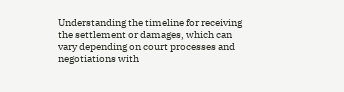Understanding the timeline for receiving the settlement or damages, which can vary depending on court processes and negotiations with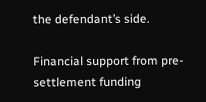the defendant’s side.

Financial support from pre-settlement funding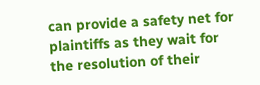can provide a safety net for plaintiffs as they wait for the resolution of their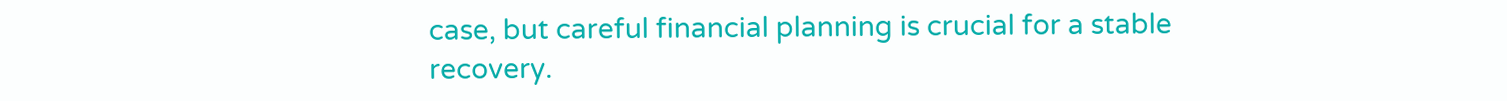case, but careful financial planning is crucial for a stable recovery.